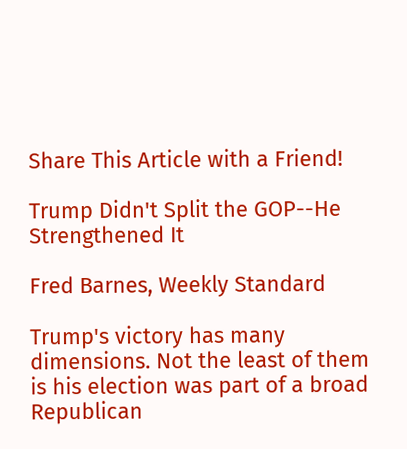Share This Article with a Friend!

Trump Didn't Split the GOP--He Strengthened It

Fred Barnes, Weekly Standard

Trump's victory has many dimensions. Not the least of them is his election was part of a broad Republican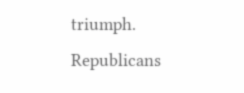triumph. Republicans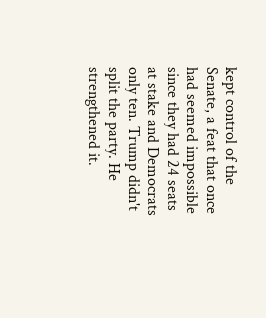kept control of the Senate, a feat that once had seemed impossible since they had 24 seats at stake and Democrats only ten. Trump didn't split the party. He strengthened it.